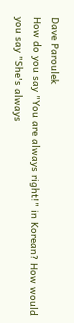Dave Paroulek
How do you say "You are always right!" in Korean? How would you say "She's always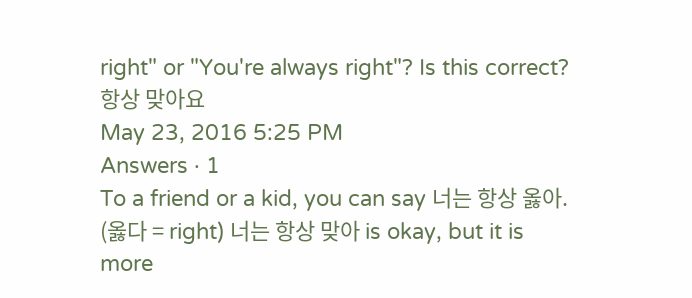right" or "You're always right"? Is this correct? 항상 맞아요
May 23, 2016 5:25 PM
Answers · 1
To a friend or a kid, you can say 너는 항상 옳아. (옳다 = right) 너는 항상 맞아 is okay, but it is more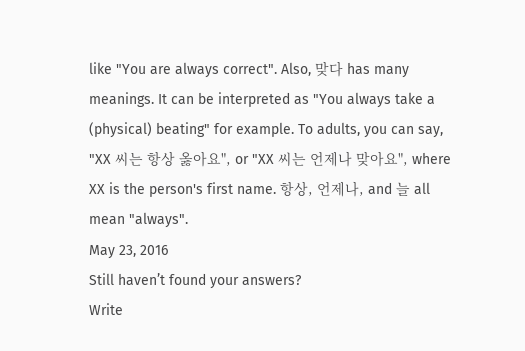like "You are always correct". Also, 맞다 has many meanings. It can be interpreted as "You always take a (physical) beating" for example. To adults, you can say, "XX 씨는 항상 옳아요", or "XX 씨는 언제나 맞아요", where XX is the person's first name. 항상, 언제나, and 늘 all mean "always".
May 23, 2016
Still haven’t found your answers?
Write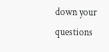down your questions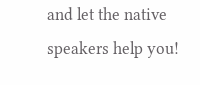and let the native speakers help you!